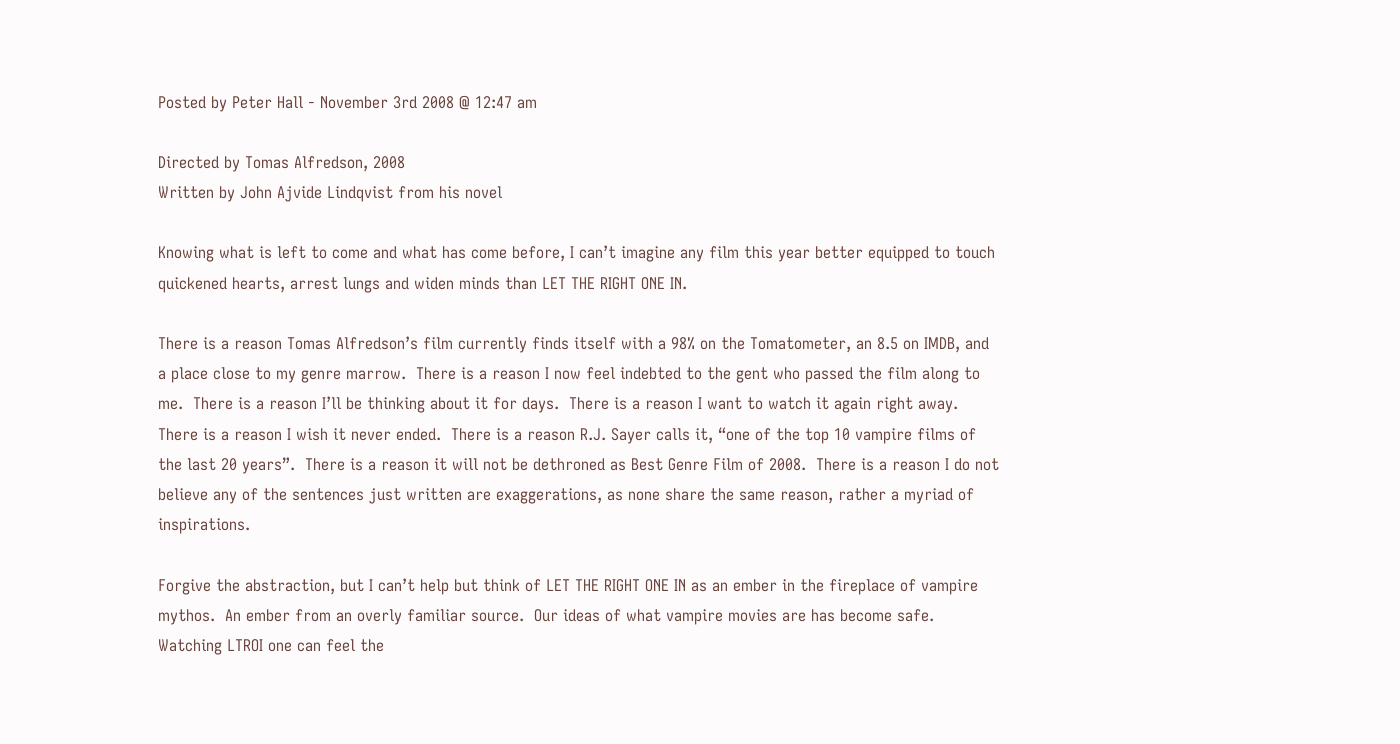Posted by Peter Hall - November 3rd 2008 @ 12:47 am

Directed by Tomas Alfredson, 2008
Written by John Ajvide Lindqvist from his novel

Knowing what is left to come and what has come before, I can’t imagine any film this year better equipped to touch quickened hearts, arrest lungs and widen minds than LET THE RIGHT ONE IN.

There is a reason Tomas Alfredson’s film currently finds itself with a 98% on the Tomatometer, an 8.5 on IMDB, and a place close to my genre marrow.  There is a reason I now feel indebted to the gent who passed the film along to me.  There is a reason I’ll be thinking about it for days.  There is a reason I want to watch it again right away.  There is a reason I wish it never ended.  There is a reason R.J. Sayer calls it, “one of the top 10 vampire films of the last 20 years”.  There is a reason it will not be dethroned as Best Genre Film of 2008.  There is a reason I do not believe any of the sentences just written are exaggerations, as none share the same reason, rather a myriad of inspirations.

Forgive the abstraction, but I can’t help but think of LET THE RIGHT ONE IN as an ember in the fireplace of vampire mythos.  An ember from an overly familiar source.  Our ideas of what vampire movies are has become safe.  Watching LTROI one can feel the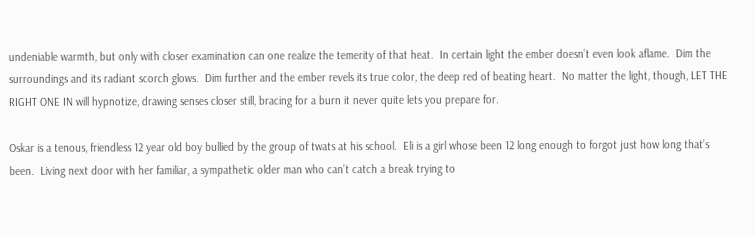undeniable warmth, but only with closer examination can one realize the temerity of that heat.  In certain light the ember doesn’t even look aflame.  Dim the surroundings and its radiant scorch glows.  Dim further and the ember revels its true color, the deep red of beating heart.  No matter the light, though, LET THE RIGHT ONE IN will hypnotize, drawing senses closer still, bracing for a burn it never quite lets you prepare for.

Oskar is a tenous, friendless 12 year old boy bullied by the group of twats at his school.  Eli is a girl whose been 12 long enough to forgot just how long that’s been.  Living next door with her familiar, a sympathetic older man who can’t catch a break trying to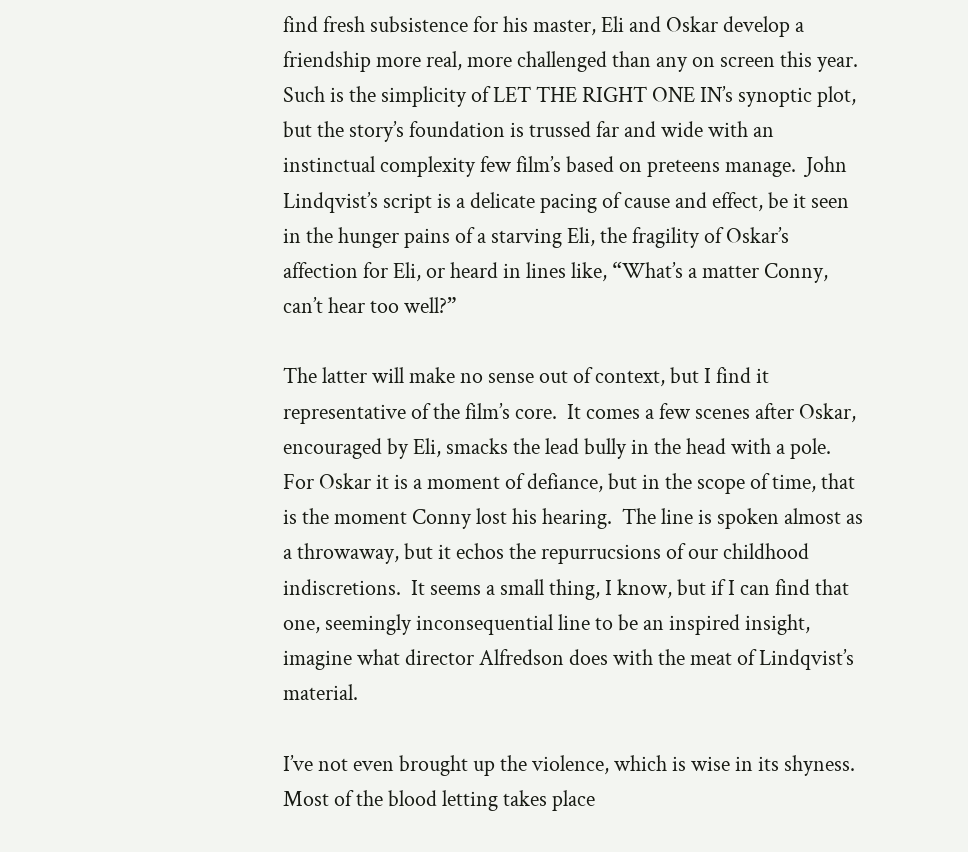find fresh subsistence for his master, Eli and Oskar develop a friendship more real, more challenged than any on screen this year.  Such is the simplicity of LET THE RIGHT ONE IN’s synoptic plot, but the story’s foundation is trussed far and wide with an instinctual complexity few film’s based on preteens manage.  John Lindqvist’s script is a delicate pacing of cause and effect, be it seen in the hunger pains of a starving Eli, the fragility of Oskar’s affection for Eli, or heard in lines like, “What’s a matter Conny, can’t hear too well?”

The latter will make no sense out of context, but I find it representative of the film’s core.  It comes a few scenes after Oskar, encouraged by Eli, smacks the lead bully in the head with a pole.  For Oskar it is a moment of defiance, but in the scope of time, that is the moment Conny lost his hearing.  The line is spoken almost as a throwaway, but it echos the repurrucsions of our childhood indiscretions.  It seems a small thing, I know, but if I can find that one, seemingly inconsequential line to be an inspired insight, imagine what director Alfredson does with the meat of Lindqvist’s material.

I’ve not even brought up the violence, which is wise in its shyness.  Most of the blood letting takes place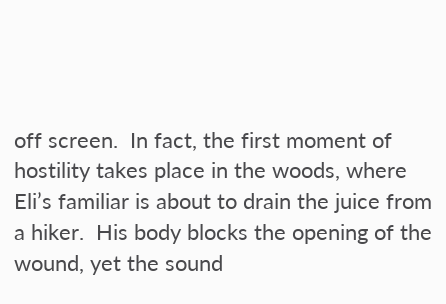off screen.  In fact, the first moment of hostility takes place in the woods, where Eli’s familiar is about to drain the juice from a hiker.  His body blocks the opening of the wound, yet the sound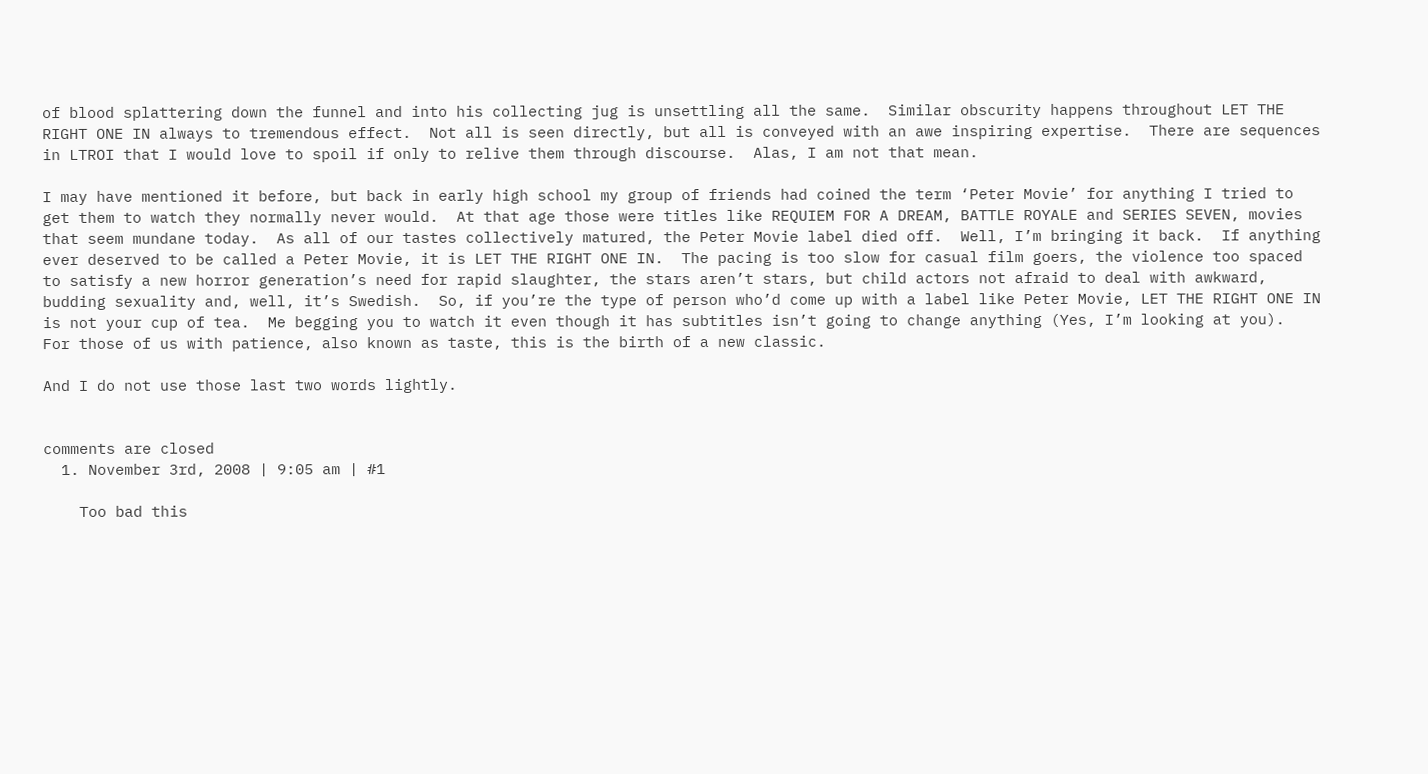of blood splattering down the funnel and into his collecting jug is unsettling all the same.  Similar obscurity happens throughout LET THE RIGHT ONE IN always to tremendous effect.  Not all is seen directly, but all is conveyed with an awe inspiring expertise.  There are sequences in LTROI that I would love to spoil if only to relive them through discourse.  Alas, I am not that mean.

I may have mentioned it before, but back in early high school my group of friends had coined the term ‘Peter Movie’ for anything I tried to get them to watch they normally never would.  At that age those were titles like REQUIEM FOR A DREAM, BATTLE ROYALE and SERIES SEVEN, movies that seem mundane today.  As all of our tastes collectively matured, the Peter Movie label died off.  Well, I’m bringing it back.  If anything ever deserved to be called a Peter Movie, it is LET THE RIGHT ONE IN.  The pacing is too slow for casual film goers, the violence too spaced to satisfy a new horror generation’s need for rapid slaughter, the stars aren’t stars, but child actors not afraid to deal with awkward, budding sexuality and, well, it’s Swedish.  So, if you’re the type of person who’d come up with a label like Peter Movie, LET THE RIGHT ONE IN is not your cup of tea.  Me begging you to watch it even though it has subtitles isn’t going to change anything (Yes, I’m looking at you).  For those of us with patience, also known as taste, this is the birth of a new classic.

And I do not use those last two words lightly.


comments are closed
  1. November 3rd, 2008 | 9:05 am | #1

    Too bad this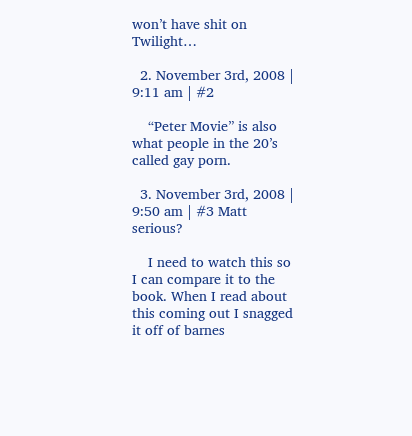won’t have shit on Twilight…

  2. November 3rd, 2008 | 9:11 am | #2

    “Peter Movie” is also what people in the 20’s called gay porn.

  3. November 3rd, 2008 | 9:50 am | #3 Matt serious?

    I need to watch this so I can compare it to the book. When I read about this coming out I snagged it off of barnes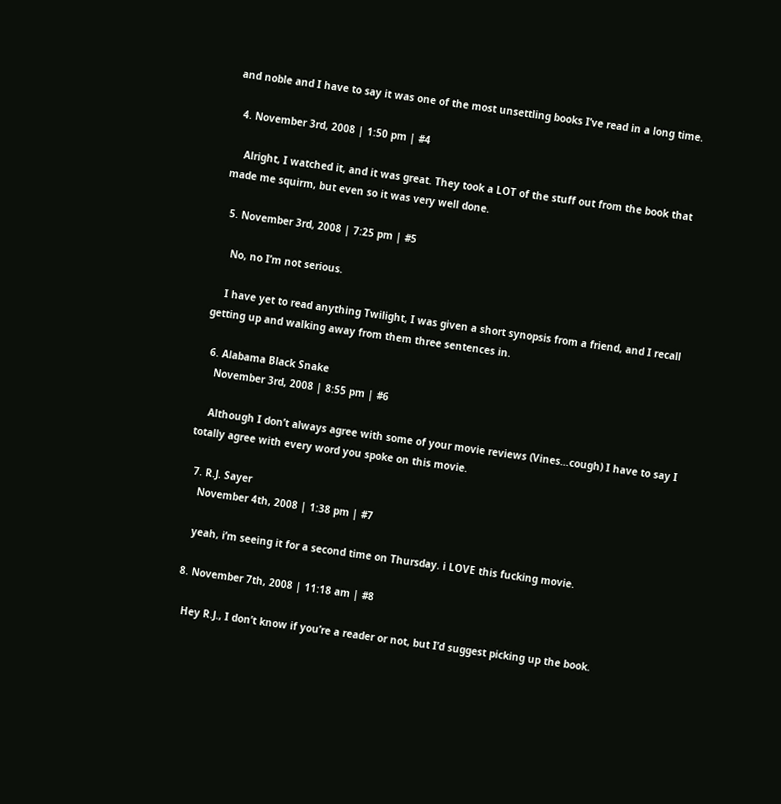and noble and I have to say it was one of the most unsettling books I’ve read in a long time.

  4. November 3rd, 2008 | 1:50 pm | #4

    Alright, I watched it, and it was great. They took a LOT of the stuff out from the book that made me squirm, but even so it was very well done.

  5. November 3rd, 2008 | 7:25 pm | #5

    No, no I’m not serious.

    I have yet to read anything Twilight, I was given a short synopsis from a friend, and I recall getting up and walking away from them three sentences in.

  6. Alabama Black Snake
    November 3rd, 2008 | 8:55 pm | #6

    Although I don’t always agree with some of your movie reviews (Vines…cough) I have to say I totally agree with every word you spoke on this movie.

  7. R.J. Sayer
    November 4th, 2008 | 1:38 pm | #7

    yeah, i’m seeing it for a second time on Thursday. i LOVE this fucking movie.

  8. November 7th, 2008 | 11:18 am | #8

    Hey R.J., I don’t know if you’re a reader or not, but I’d suggest picking up the book.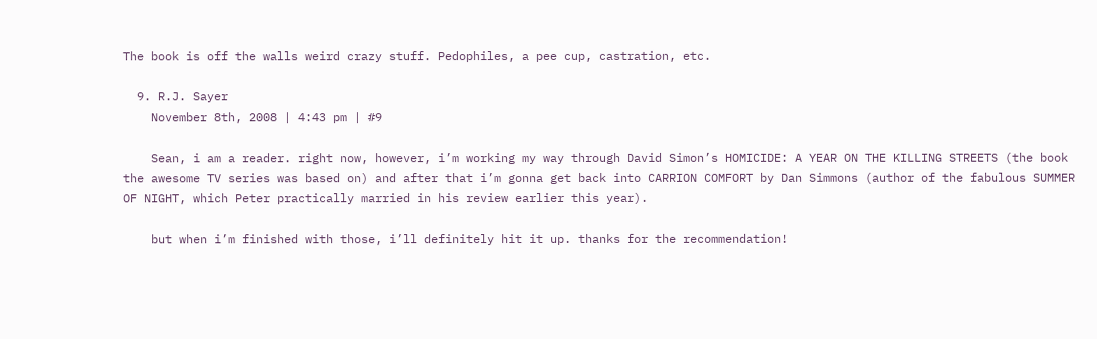The book is off the walls weird crazy stuff. Pedophiles, a pee cup, castration, etc.

  9. R.J. Sayer
    November 8th, 2008 | 4:43 pm | #9

    Sean, i am a reader. right now, however, i’m working my way through David Simon’s HOMICIDE: A YEAR ON THE KILLING STREETS (the book the awesome TV series was based on) and after that i’m gonna get back into CARRION COMFORT by Dan Simmons (author of the fabulous SUMMER OF NIGHT, which Peter practically married in his review earlier this year).

    but when i’m finished with those, i’ll definitely hit it up. thanks for the recommendation!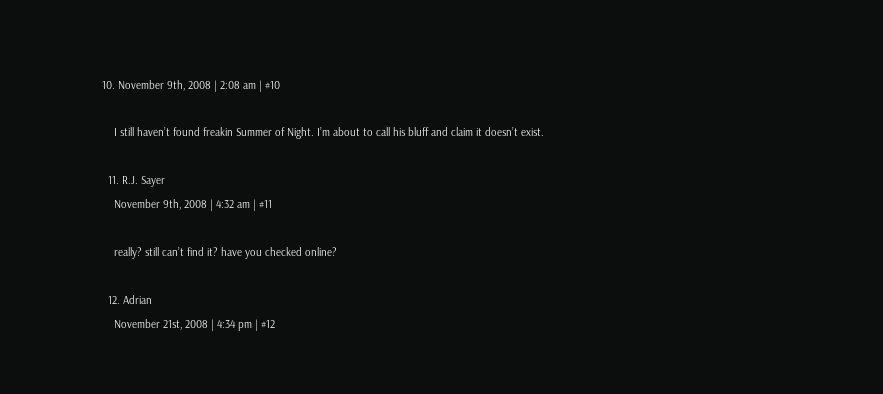10. November 9th, 2008 | 2:08 am | #10

    I still haven’t found freakin Summer of Night. I’m about to call his bluff and claim it doesn’t exist.

  11. R.J. Sayer
    November 9th, 2008 | 4:32 am | #11

    really? still can’t find it? have you checked online?

  12. Adrian
    November 21st, 2008 | 4:34 pm | #12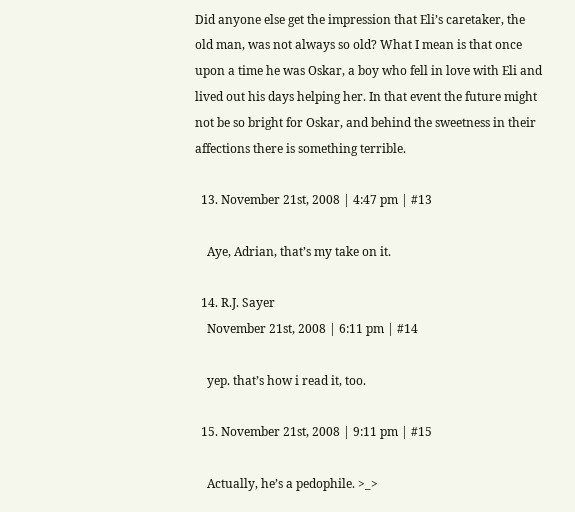Did anyone else get the impression that Eli’s caretaker, the old man, was not always so old? What I mean is that once upon a time he was Oskar, a boy who fell in love with Eli and lived out his days helping her. In that event the future might not be so bright for Oskar, and behind the sweetness in their affections there is something terrible.

  13. November 21st, 2008 | 4:47 pm | #13

    Aye, Adrian, that’s my take on it.

  14. R.J. Sayer
    November 21st, 2008 | 6:11 pm | #14

    yep. that’s how i read it, too.

  15. November 21st, 2008 | 9:11 pm | #15

    Actually, he’s a pedophile. >_>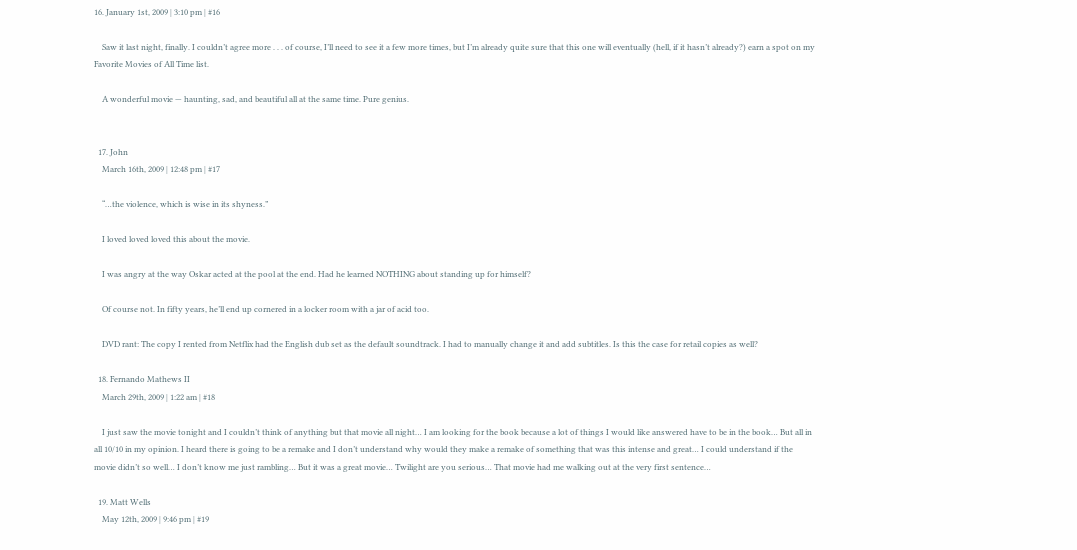16. January 1st, 2009 | 3:10 pm | #16

    Saw it last night, finally. I couldn’t agree more . . . of course, I’ll need to see it a few more times, but I’m already quite sure that this one will eventually (hell, if it hasn’t already?) earn a spot on my Favorite Movies of All Time list.

    A wonderful movie — haunting, sad, and beautiful all at the same time. Pure genius.


  17. John
    March 16th, 2009 | 12:48 pm | #17

    “…the violence, which is wise in its shyness.”

    I loved loved loved this about the movie.

    I was angry at the way Oskar acted at the pool at the end. Had he learned NOTHING about standing up for himself?

    Of course not. In fifty years, he’ll end up cornered in a locker room with a jar of acid too.

    DVD rant: The copy I rented from Netflix had the English dub set as the default soundtrack. I had to manually change it and add subtitles. Is this the case for retail copies as well?

  18. Fernando Mathews II
    March 29th, 2009 | 1:22 am | #18

    I just saw the movie tonight and I couldn’t think of anything but that movie all night… I am looking for the book because a lot of things I would like answered have to be in the book… But all in all 10/10 in my opinion. I heard there is going to be a remake and I don’t understand why would they make a remake of something that was this intense and great… I could understand if the movie didn’t so well… I don’t know me just rambling… But it was a great movie… Twilight are you serious… That movie had me walking out at the very first sentence…

  19. Matt Wells
    May 12th, 2009 | 9:46 pm | #19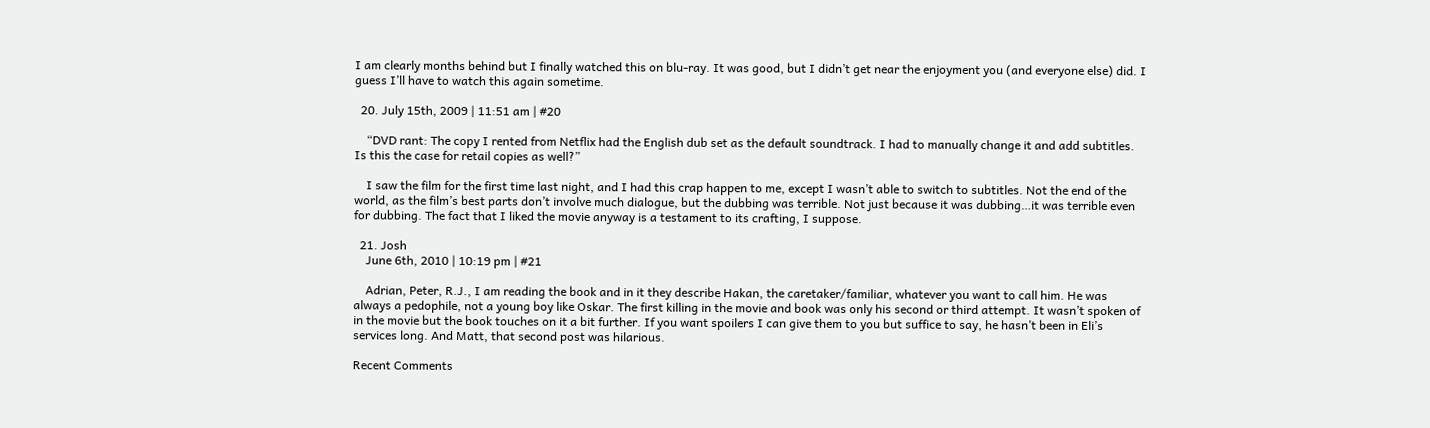I am clearly months behind but I finally watched this on blu-ray. It was good, but I didn’t get near the enjoyment you (and everyone else) did. I guess I’ll have to watch this again sometime.

  20. July 15th, 2009 | 11:51 am | #20

    “DVD rant: The copy I rented from Netflix had the English dub set as the default soundtrack. I had to manually change it and add subtitles. Is this the case for retail copies as well?”

    I saw the film for the first time last night, and I had this crap happen to me, except I wasn’t able to switch to subtitles. Not the end of the world, as the film’s best parts don’t involve much dialogue, but the dubbing was terrible. Not just because it was dubbing…it was terrible even for dubbing. The fact that I liked the movie anyway is a testament to its crafting, I suppose.

  21. Josh
    June 6th, 2010 | 10:19 pm | #21

    Adrian, Peter, R.J., I am reading the book and in it they describe Hakan, the caretaker/familiar, whatever you want to call him. He was always a pedophile, not a young boy like Oskar. The first killing in the movie and book was only his second or third attempt. It wasn’t spoken of in the movie but the book touches on it a bit further. If you want spoilers I can give them to you but suffice to say, he hasn’t been in Eli’s services long. And Matt, that second post was hilarious.

Recent Comments